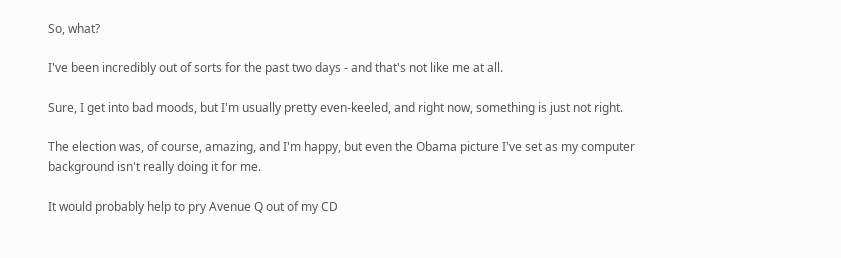So, what?

I've been incredibly out of sorts for the past two days - and that's not like me at all.

Sure, I get into bad moods, but I'm usually pretty even-keeled, and right now, something is just not right.

The election was, of course, amazing, and I'm happy, but even the Obama picture I've set as my computer background isn't really doing it for me.

It would probably help to pry Avenue Q out of my CD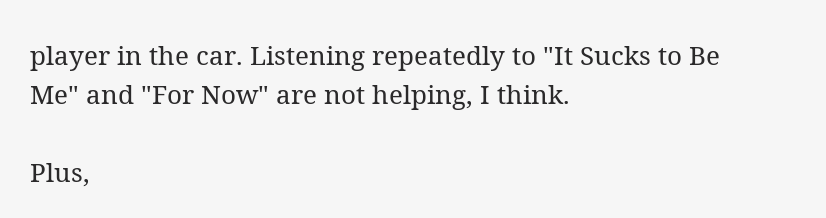player in the car. Listening repeatedly to "It Sucks to Be Me" and "For Now" are not helping, I think.

Plus,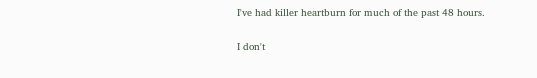I've had killer heartburn for much of the past 48 hours.

I don't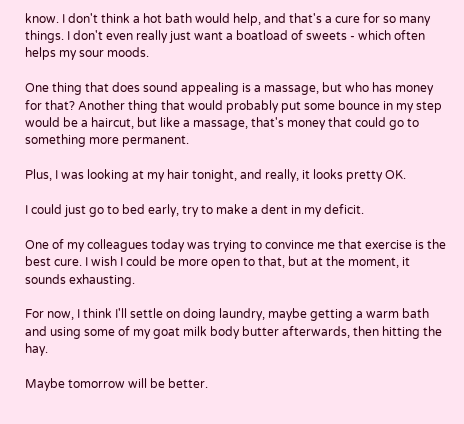know. I don't think a hot bath would help, and that's a cure for so many things. I don't even really just want a boatload of sweets - which often helps my sour moods.

One thing that does sound appealing is a massage, but who has money for that? Another thing that would probably put some bounce in my step would be a haircut, but like a massage, that's money that could go to something more permanent.

Plus, I was looking at my hair tonight, and really, it looks pretty OK.

I could just go to bed early, try to make a dent in my deficit.

One of my colleagues today was trying to convince me that exercise is the best cure. I wish I could be more open to that, but at the moment, it sounds exhausting.

For now, I think I'll settle on doing laundry, maybe getting a warm bath and using some of my goat milk body butter afterwards, then hitting the hay.

Maybe tomorrow will be better.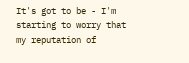It's got to be - I'm starting to worry that my reputation of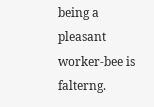being a pleasant worker-bee is falterng.